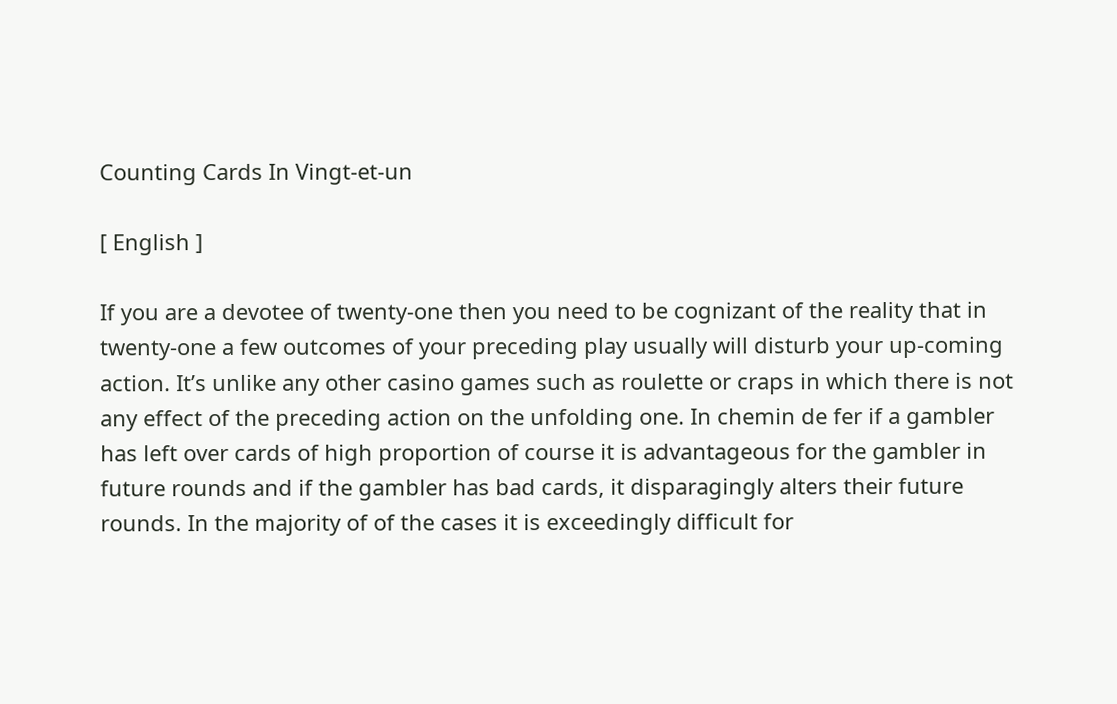Counting Cards In Vingt-et-un

[ English ]

If you are a devotee of twenty-one then you need to be cognizant of the reality that in twenty-one a few outcomes of your preceding play usually will disturb your up-coming action. It’s unlike any other casino games such as roulette or craps in which there is not any effect of the preceding action on the unfolding one. In chemin de fer if a gambler has left over cards of high proportion of course it is advantageous for the gambler in future rounds and if the gambler has bad cards, it disparagingly alters their future rounds. In the majority of of the cases it is exceedingly difficult for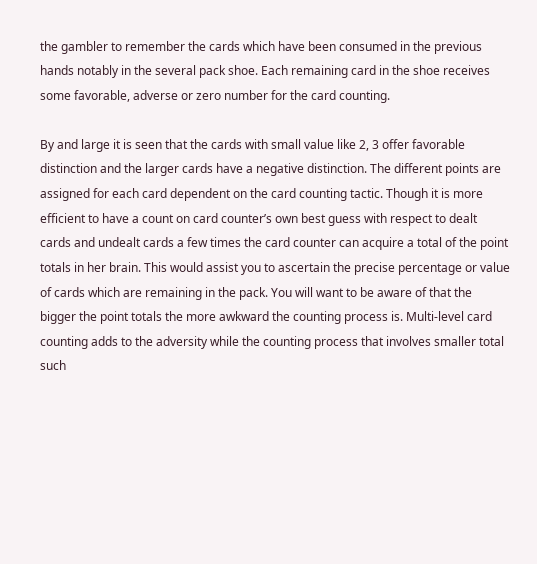the gambler to remember the cards which have been consumed in the previous hands notably in the several pack shoe. Each remaining card in the shoe receives some favorable, adverse or zero number for the card counting.

By and large it is seen that the cards with small value like 2, 3 offer favorable distinction and the larger cards have a negative distinction. The different points are assigned for each card dependent on the card counting tactic. Though it is more efficient to have a count on card counter’s own best guess with respect to dealt cards and undealt cards a few times the card counter can acquire a total of the point totals in her brain. This would assist you to ascertain the precise percentage or value of cards which are remaining in the pack. You will want to be aware of that the bigger the point totals the more awkward the counting process is. Multi-level card counting adds to the adversity while the counting process that involves smaller total such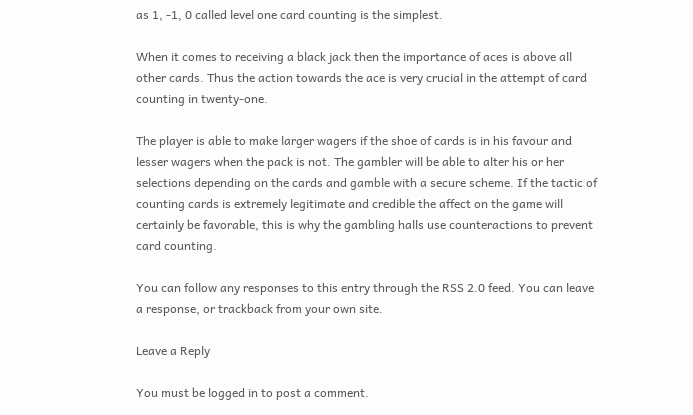as 1, -1, 0 called level one card counting is the simplest.

When it comes to receiving a black jack then the importance of aces is above all other cards. Thus the action towards the ace is very crucial in the attempt of card counting in twenty-one.

The player is able to make larger wagers if the shoe of cards is in his favour and lesser wagers when the pack is not. The gambler will be able to alter his or her selections depending on the cards and gamble with a secure scheme. If the tactic of counting cards is extremely legitimate and credible the affect on the game will certainly be favorable, this is why the gambling halls use counteractions to prevent card counting.

You can follow any responses to this entry through the RSS 2.0 feed. You can leave a response, or trackback from your own site.

Leave a Reply

You must be logged in to post a comment.